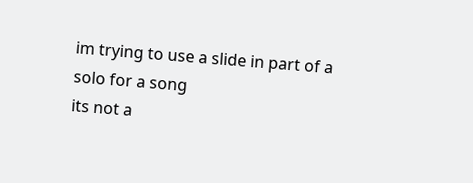im trying to use a slide in part of a solo for a song
its not a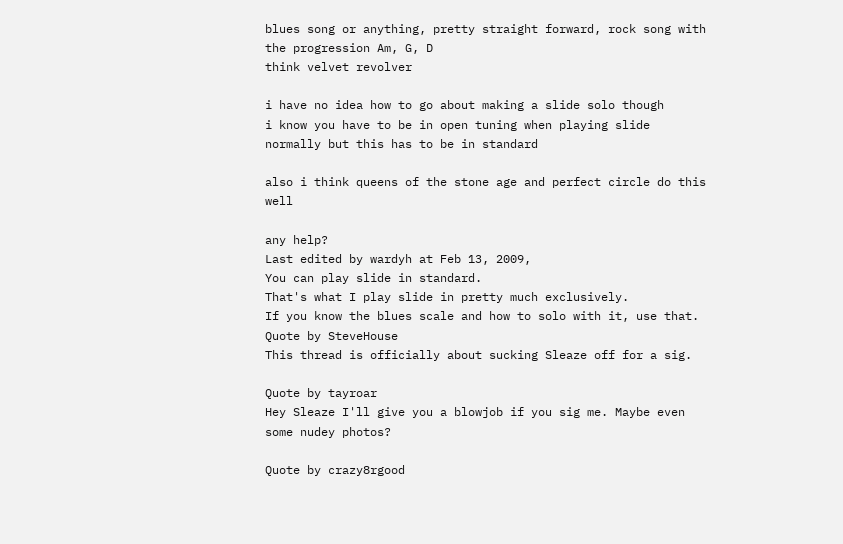blues song or anything, pretty straight forward, rock song with the progression Am, G, D
think velvet revolver

i have no idea how to go about making a slide solo though
i know you have to be in open tuning when playing slide normally but this has to be in standard

also i think queens of the stone age and perfect circle do this well

any help?
Last edited by wardyh at Feb 13, 2009,
You can play slide in standard.
That's what I play slide in pretty much exclusively.
If you know the blues scale and how to solo with it, use that.
Quote by SteveHouse
This thread is officially about sucking Sleaze off for a sig.

Quote by tayroar
Hey Sleaze I'll give you a blowjob if you sig me. Maybe even some nudey photos?

Quote by crazy8rgood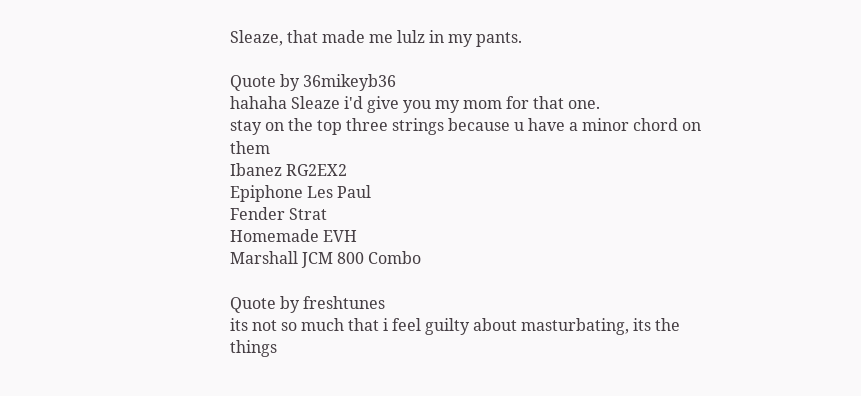Sleaze, that made me lulz in my pants.

Quote by 36mikeyb36
hahaha Sleaze i'd give you my mom for that one.
stay on the top three strings because u have a minor chord on them
Ibanez RG2EX2
Epiphone Les Paul
Fender Strat
Homemade EVH
Marshall JCM 800 Combo

Quote by freshtunes
its not so much that i feel guilty about masturbating, its the things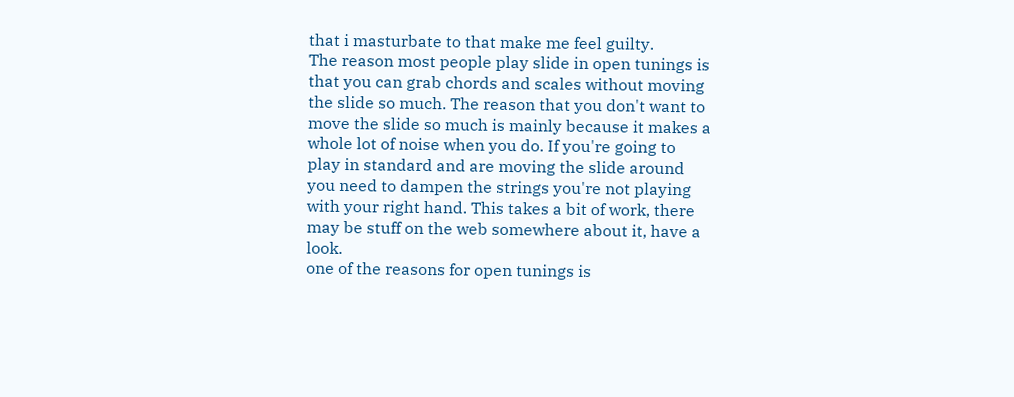that i masturbate to that make me feel guilty.
The reason most people play slide in open tunings is that you can grab chords and scales without moving the slide so much. The reason that you don't want to move the slide so much is mainly because it makes a whole lot of noise when you do. If you're going to play in standard and are moving the slide around you need to dampen the strings you're not playing with your right hand. This takes a bit of work, there may be stuff on the web somewhere about it, have a look.
one of the reasons for open tunings is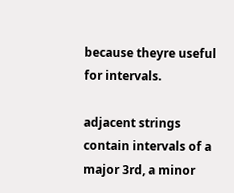because theyre useful for intervals.

adjacent strings contain intervals of a major 3rd, a minor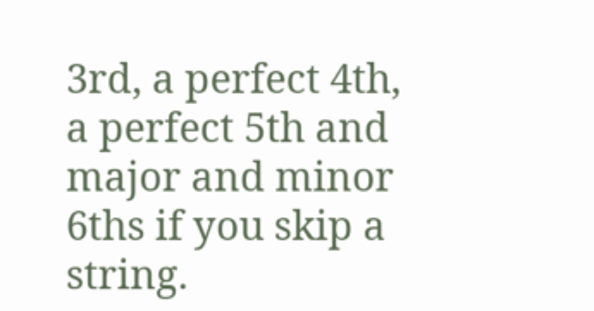3rd, a perfect 4th, a perfect 5th and major and minor 6ths if you skip a string.